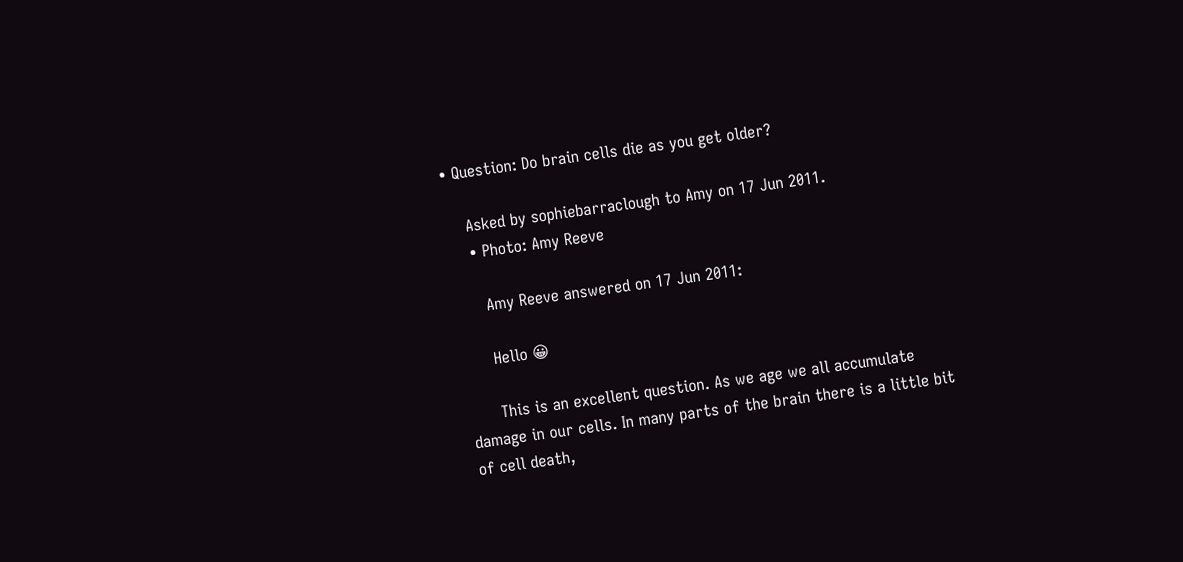• Question: Do brain cells die as you get older?

    Asked by sophiebarraclough to Amy on 17 Jun 2011.
    • Photo: Amy Reeve

      Amy Reeve answered on 17 Jun 2011:

      Hello 😀

      This is an excellent question. As we age we all accumulate damage in our cells. In many parts of the brain there is a little bit of cell death,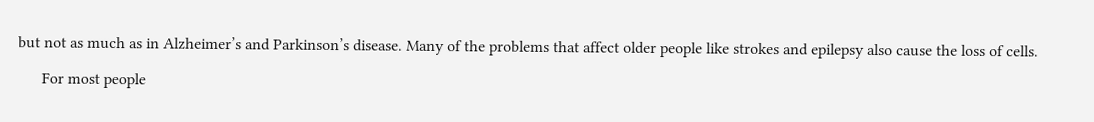but not as much as in Alzheimer’s and Parkinson’s disease. Many of the problems that affect older people like strokes and epilepsy also cause the loss of cells.

      For most people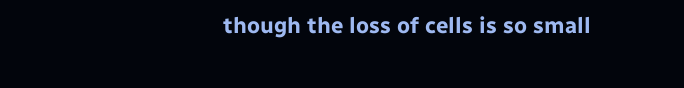though the loss of cells is so small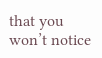that you won’t notice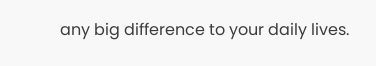any big difference to your daily lives.